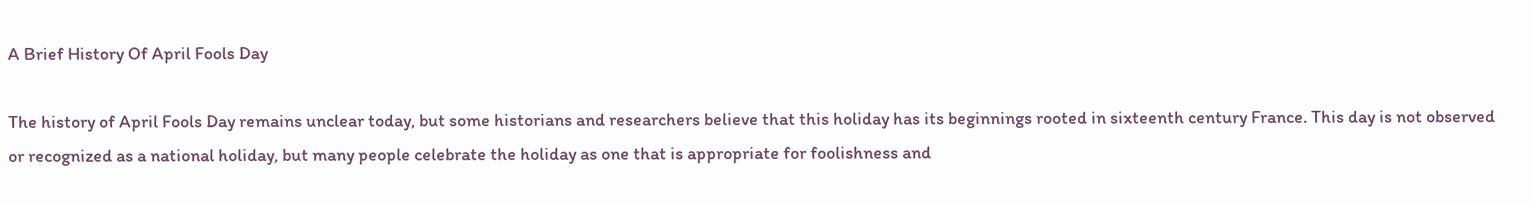A Brief History Of April Fools Day

The history of April Fools Day remains unclear today, but some historians and researchers believe that this holiday has its beginnings rooted in sixteenth century France. This day is not observed or recognized as a national holiday, but many people celebrate the holiday as one that is appropriate for foolishness and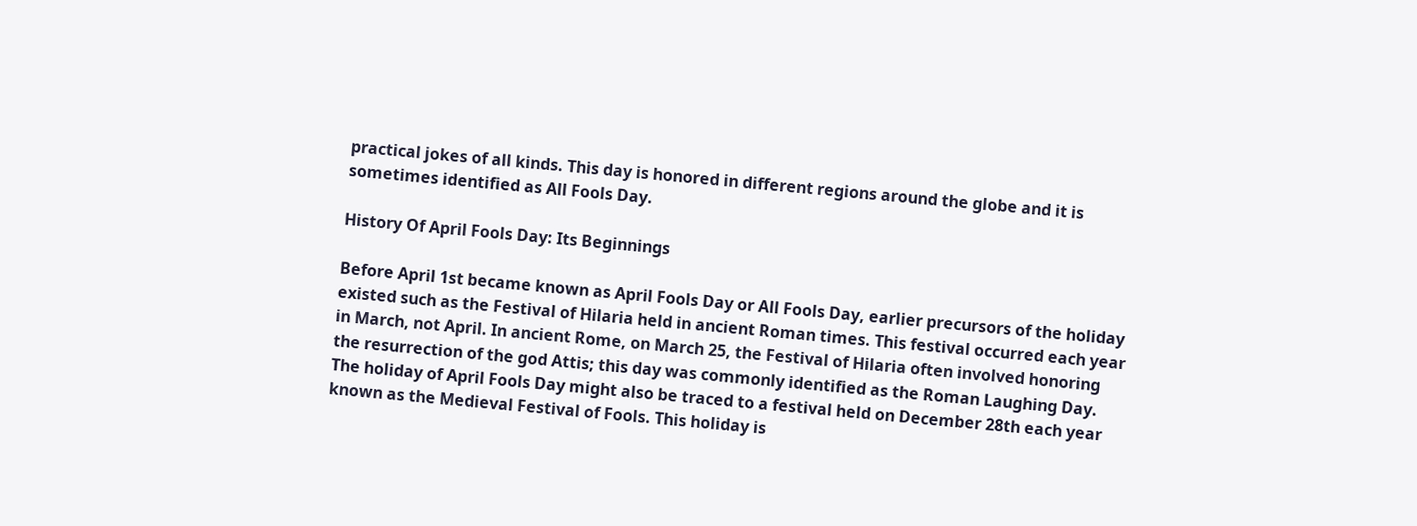practical jokes of all kinds. This day is honored in different regions around the globe and it is sometimes identified as All Fools Day.

History Of April Fools Day: Its Beginnings

Before April 1st became known as April Fools Day or All Fools Day, earlier precursors of the holiday existed such as the Festival of Hilaria held in ancient Roman times. This festival occurred each year in March, not April. In ancient Rome, on March 25, the Festival of Hilaria often involved honoring the resurrection of the god Attis; this day was commonly identified as the Roman Laughing Day. The holiday of April Fools Day might also be traced to a festival held on December 28th each year known as the Medieval Festival of Fools. This holiday is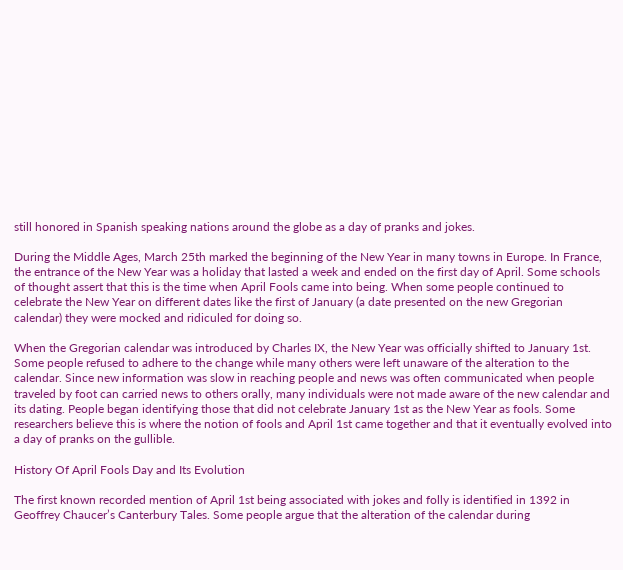still honored in Spanish speaking nations around the globe as a day of pranks and jokes.

During the Middle Ages, March 25th marked the beginning of the New Year in many towns in Europe. In France, the entrance of the New Year was a holiday that lasted a week and ended on the first day of April. Some schools of thought assert that this is the time when April Fools came into being. When some people continued to celebrate the New Year on different dates like the first of January (a date presented on the new Gregorian calendar) they were mocked and ridiculed for doing so.

When the Gregorian calendar was introduced by Charles IX, the New Year was officially shifted to January 1st. Some people refused to adhere to the change while many others were left unaware of the alteration to the calendar. Since new information was slow in reaching people and news was often communicated when people traveled by foot can carried news to others orally, many individuals were not made aware of the new calendar and its dating. People began identifying those that did not celebrate January 1st as the New Year as fools. Some researchers believe this is where the notion of fools and April 1st came together and that it eventually evolved into a day of pranks on the gullible.

History Of April Fools Day and Its Evolution

The first known recorded mention of April 1st being associated with jokes and folly is identified in 1392 in Geoffrey Chaucer’s Canterbury Tales. Some people argue that the alteration of the calendar during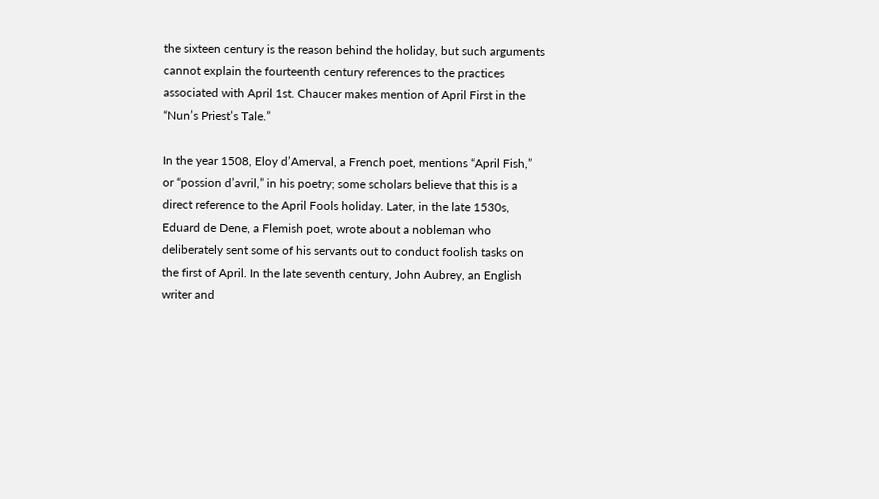the sixteen century is the reason behind the holiday, but such arguments cannot explain the fourteenth century references to the practices associated with April 1st. Chaucer makes mention of April First in the “Nun’s Priest’s Tale.”

In the year 1508, Eloy d’Amerval, a French poet, mentions “April Fish,” or “possion d’avril,” in his poetry; some scholars believe that this is a direct reference to the April Fools holiday. Later, in the late 1530s, Eduard de Dene, a Flemish poet, wrote about a nobleman who deliberately sent some of his servants out to conduct foolish tasks on the first of April. In the late seventh century, John Aubrey, an English writer and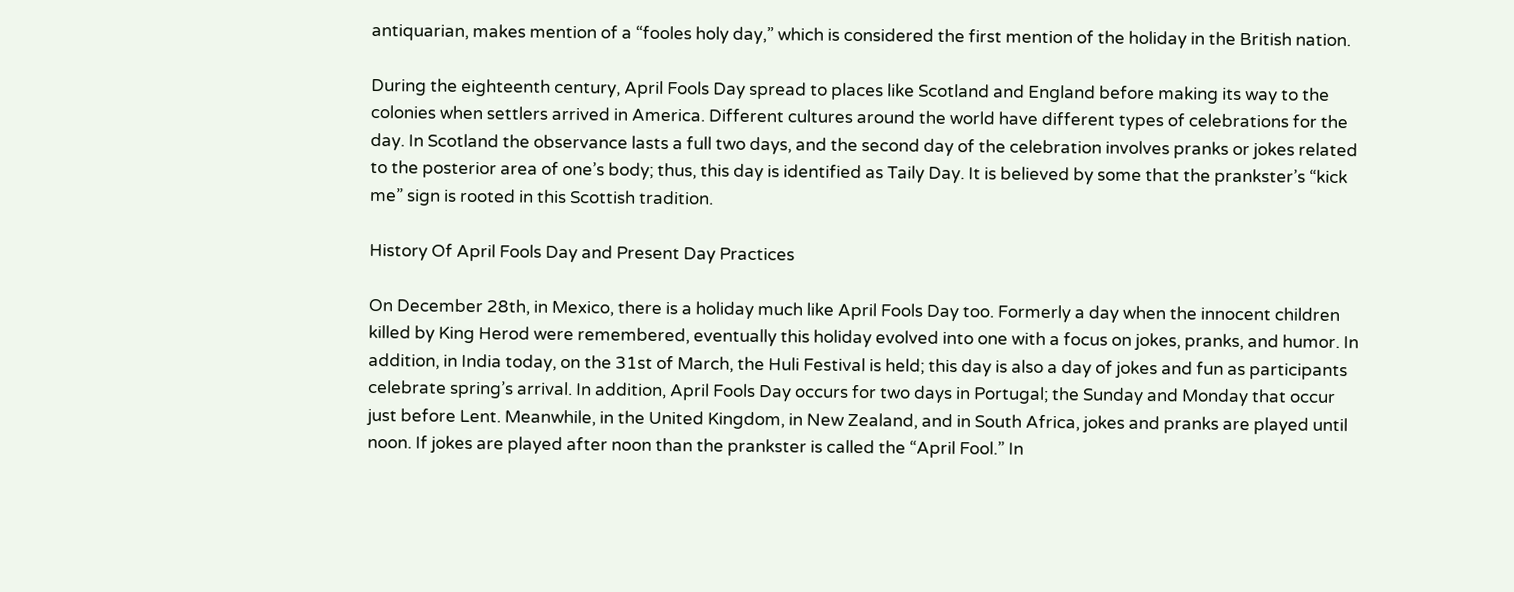antiquarian, makes mention of a “fooles holy day,” which is considered the first mention of the holiday in the British nation.

During the eighteenth century, April Fools Day spread to places like Scotland and England before making its way to the colonies when settlers arrived in America. Different cultures around the world have different types of celebrations for the day. In Scotland the observance lasts a full two days, and the second day of the celebration involves pranks or jokes related to the posterior area of one’s body; thus, this day is identified as Taily Day. It is believed by some that the prankster’s “kick me” sign is rooted in this Scottish tradition.

History Of April Fools Day and Present Day Practices

On December 28th, in Mexico, there is a holiday much like April Fools Day too. Formerly a day when the innocent children killed by King Herod were remembered, eventually this holiday evolved into one with a focus on jokes, pranks, and humor. In addition, in India today, on the 31st of March, the Huli Festival is held; this day is also a day of jokes and fun as participants celebrate spring’s arrival. In addition, April Fools Day occurs for two days in Portugal; the Sunday and Monday that occur just before Lent. Meanwhile, in the United Kingdom, in New Zealand, and in South Africa, jokes and pranks are played until noon. If jokes are played after noon than the prankster is called the “April Fool.” In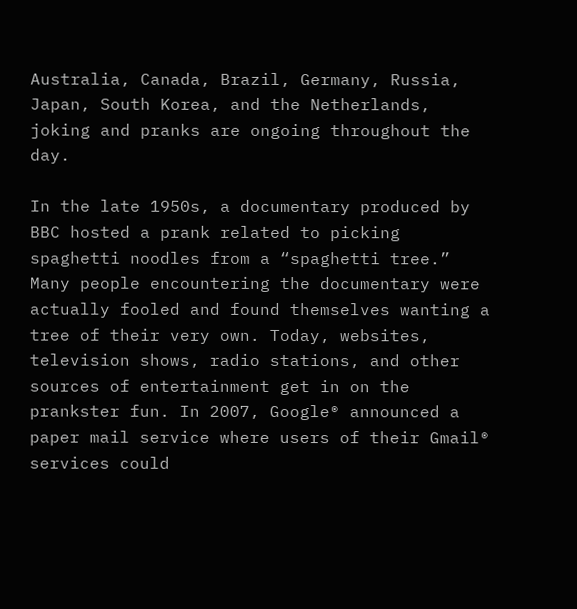Australia, Canada, Brazil, Germany, Russia, Japan, South Korea, and the Netherlands, joking and pranks are ongoing throughout the day.

In the late 1950s, a documentary produced by BBC hosted a prank related to picking spaghetti noodles from a “spaghetti tree.” Many people encountering the documentary were actually fooled and found themselves wanting a tree of their very own. Today, websites, television shows, radio stations, and other sources of entertainment get in on the prankster fun. In 2007, Google® announced a paper mail service where users of their Gmail® services could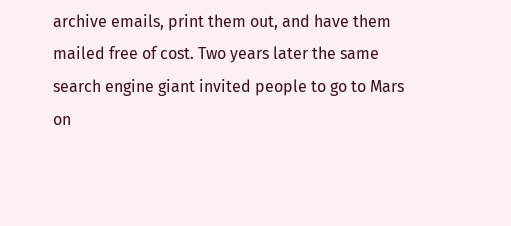archive emails, print them out, and have them mailed free of cost. Two years later the same search engine giant invited people to go to Mars on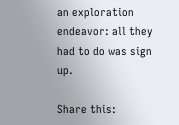an exploration endeavor: all they had to do was sign up.

Share this: